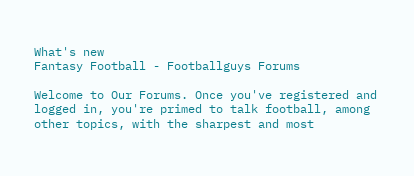What's new
Fantasy Football - Footballguys Forums

Welcome to Our Forums. Once you've registered and logged in, you're primed to talk football, among other topics, with the sharpest and most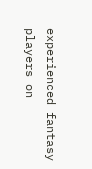experienced fantasy players on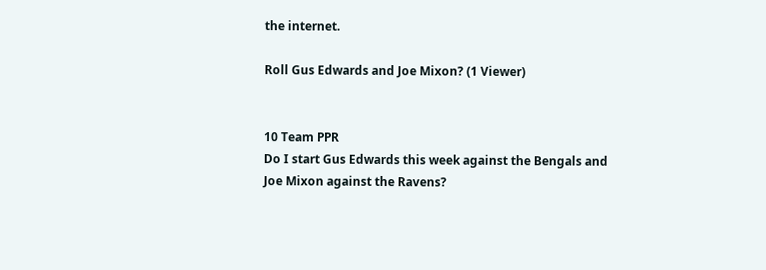the internet.

Roll Gus Edwards and Joe Mixon? (1 Viewer)


10 Team PPR
Do I start Gus Edwards this week against the Bengals and Joe Mixon against the Ravens?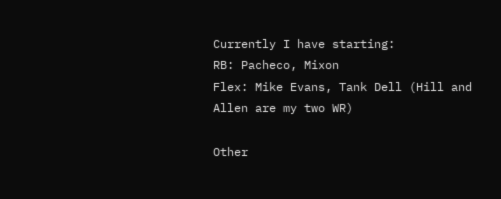Currently I have starting:
RB: Pacheco, Mixon
Flex: Mike Evans, Tank Dell (Hill and Allen are my two WR)

Other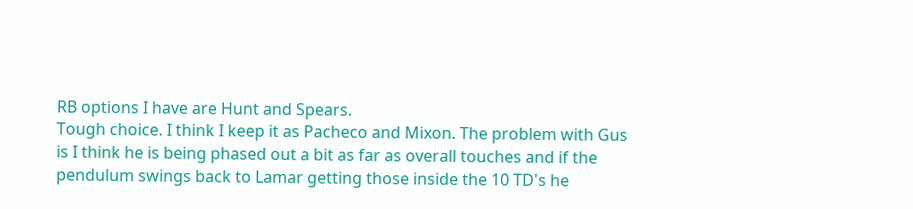RB options I have are Hunt and Spears.
Tough choice. I think I keep it as Pacheco and Mixon. The problem with Gus is I think he is being phased out a bit as far as overall touches and if the pendulum swings back to Lamar getting those inside the 10 TD's he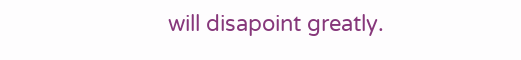will disapoint greatly.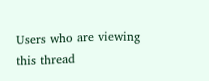Users who are viewing this thread